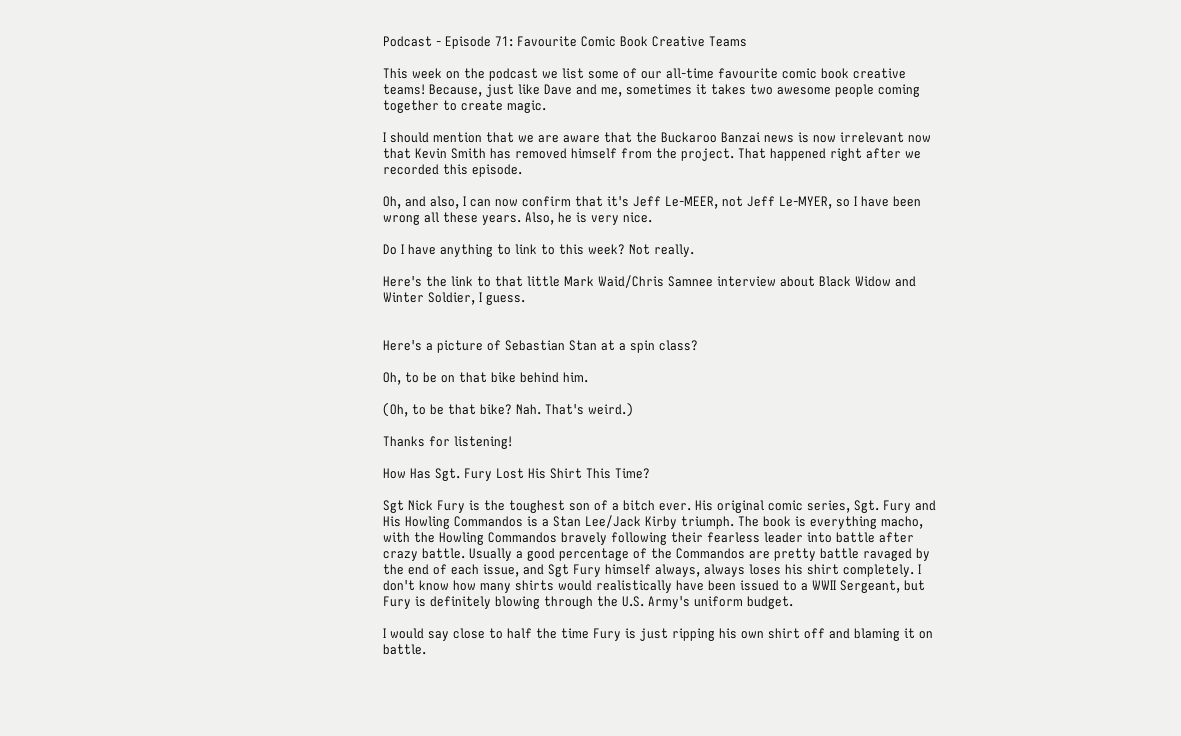Podcast - Episode 71: Favourite Comic Book Creative Teams

This week on the podcast we list some of our all-time favourite comic book creative teams! Because, just like Dave and me, sometimes it takes two awesome people coming together to create magic.

I should mention that we are aware that the Buckaroo Banzai news is now irrelevant now that Kevin Smith has removed himself from the project. That happened right after we recorded this episode.

Oh, and also, I can now confirm that it's Jeff Le-MEER, not Jeff Le-MYER, so I have been wrong all these years. Also, he is very nice.

Do I have anything to link to this week? Not really.

Here's the link to that little Mark Waid/Chris Samnee interview about Black Widow and Winter Soldier, I guess.


Here's a picture of Sebastian Stan at a spin class?

Oh, to be on that bike behind him.

(Oh, to be that bike? Nah. That's weird.)

Thanks for listening!

How Has Sgt. Fury Lost His Shirt This Time?

Sgt Nick Fury is the toughest son of a bitch ever. His original comic series, Sgt. Fury and His Howling Commandos is a Stan Lee/Jack Kirby triumph. The book is everything macho, with the Howling Commandos bravely following their fearless leader into battle after crazy battle. Usually a good percentage of the Commandos are pretty battle ravaged by the end of each issue, and Sgt Fury himself always, always loses his shirt completely. I don't know how many shirts would realistically have been issued to a WWII Sergeant, but Fury is definitely blowing through the U.S. Army's uniform budget.

I would say close to half the time Fury is just ripping his own shirt off and blaming it on battle.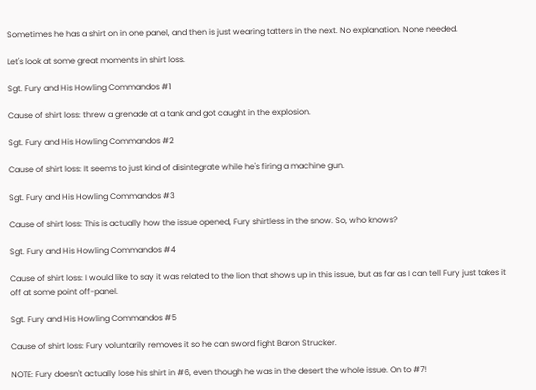Sometimes he has a shirt on in one panel, and then is just wearing tatters in the next. No explanation. None needed.

Let's look at some great moments in shirt loss.

Sgt. Fury and His Howling Commandos #1

Cause of shirt loss: threw a grenade at a tank and got caught in the explosion.

Sgt. Fury and His Howling Commandos #2

Cause of shirt loss: It seems to just kind of disintegrate while he's firing a machine gun.

Sgt. Fury and His Howling Commandos #3

Cause of shirt loss: This is actually how the issue opened, Fury shirtless in the snow. So, who knows?

Sgt. Fury and His Howling Commandos #4

Cause of shirt loss: I would like to say it was related to the lion that shows up in this issue, but as far as I can tell Fury just takes it off at some point off-panel.

Sgt. Fury and His Howling Commandos #5

Cause of shirt loss: Fury voluntarily removes it so he can sword fight Baron Strucker.

NOTE: Fury doesn't actually lose his shirt in #6, even though he was in the desert the whole issue. On to #7!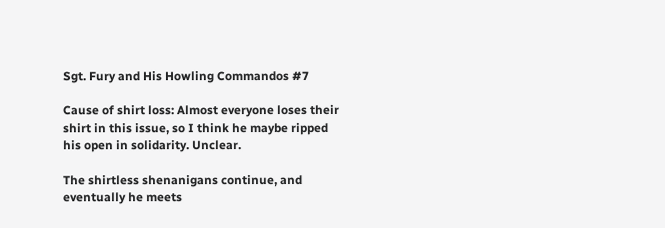Sgt. Fury and His Howling Commandos #7

Cause of shirt loss: Almost everyone loses their shirt in this issue, so I think he maybe ripped his open in solidarity. Unclear.

The shirtless shenanigans continue, and eventually he meets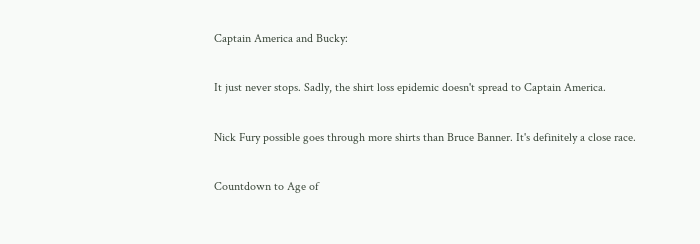Captain America and Bucky:

It just never stops. Sadly, the shirt loss epidemic doesn't spread to Captain America.

Nick Fury possible goes through more shirts than Bruce Banner. It's definitely a close race.

Countdown to Age of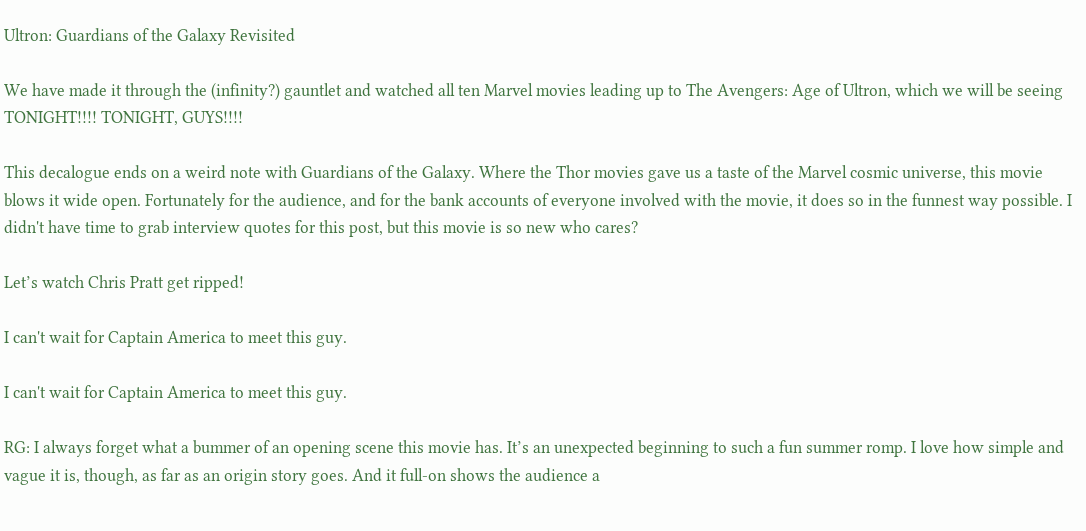Ultron: Guardians of the Galaxy Revisited

We have made it through the (infinity?) gauntlet and watched all ten Marvel movies leading up to The Avengers: Age of Ultron, which we will be seeing TONIGHT!!!! TONIGHT, GUYS!!!!

This decalogue ends on a weird note with Guardians of the Galaxy. Where the Thor movies gave us a taste of the Marvel cosmic universe, this movie blows it wide open. Fortunately for the audience, and for the bank accounts of everyone involved with the movie, it does so in the funnest way possible. I didn't have time to grab interview quotes for this post, but this movie is so new who cares?

Let’s watch Chris Pratt get ripped!

I can't wait for Captain America to meet this guy.

I can't wait for Captain America to meet this guy.

RG: I always forget what a bummer of an opening scene this movie has. It’s an unexpected beginning to such a fun summer romp. I love how simple and vague it is, though, as far as an origin story goes. And it full-on shows the audience a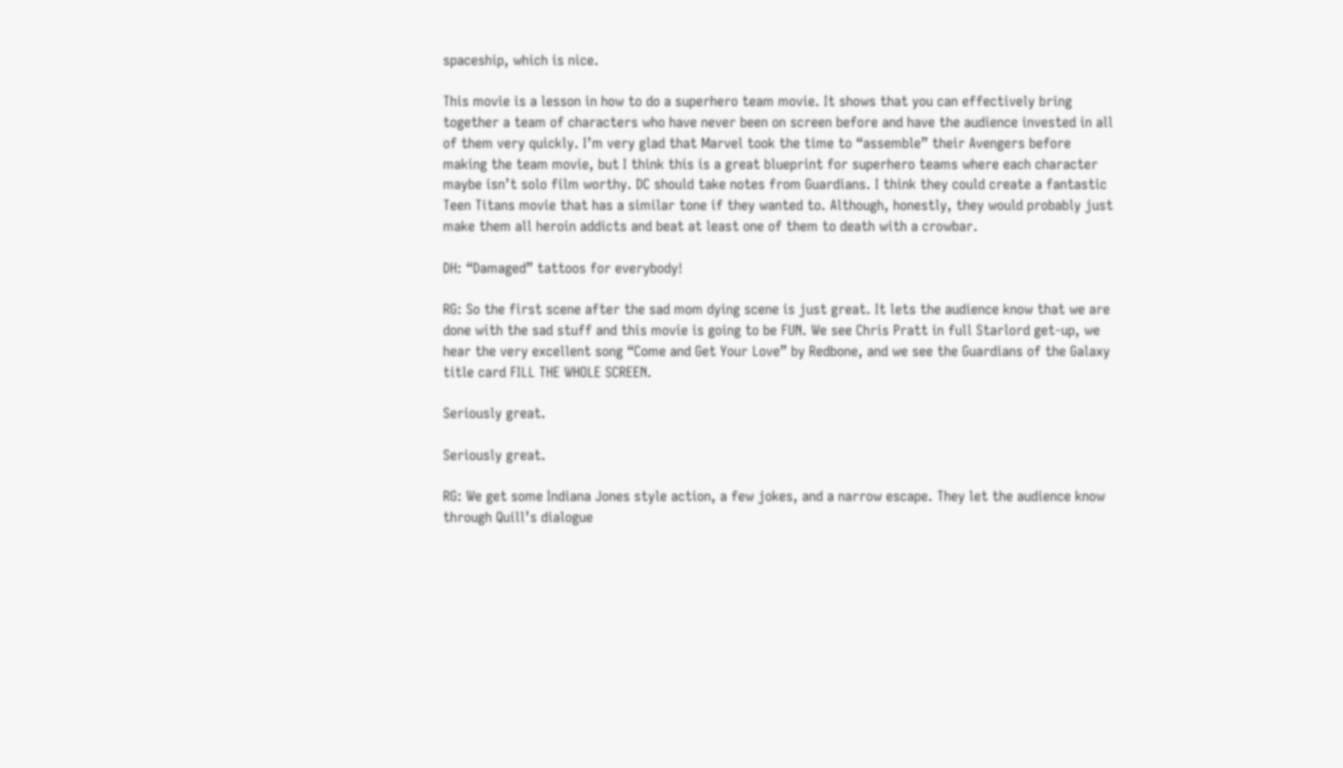spaceship, which is nice.

This movie is a lesson in how to do a superhero team movie. It shows that you can effectively bring together a team of characters who have never been on screen before and have the audience invested in all of them very quickly. I’m very glad that Marvel took the time to “assemble” their Avengers before making the team movie, but I think this is a great blueprint for superhero teams where each character maybe isn’t solo film worthy. DC should take notes from Guardians. I think they could create a fantastic Teen Titans movie that has a similar tone if they wanted to. Although, honestly, they would probably just make them all heroin addicts and beat at least one of them to death with a crowbar.

DH: “Damaged” tattoos for everybody!

RG: So the first scene after the sad mom dying scene is just great. It lets the audience know that we are done with the sad stuff and this movie is going to be FUN. We see Chris Pratt in full Starlord get-up, we hear the very excellent song “Come and Get Your Love” by Redbone, and we see the Guardians of the Galaxy title card FILL THE WHOLE SCREEN.

Seriously great.

Seriously great.

RG: We get some Indiana Jones style action, a few jokes, and a narrow escape. They let the audience know through Quill’s dialogue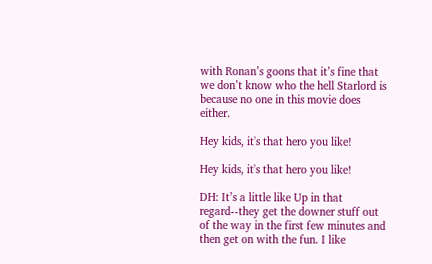with Ronan’s goons that it’s fine that we don’t know who the hell Starlord is because no one in this movie does either.

Hey kids, it's that hero you like!

Hey kids, it's that hero you like!

DH: It’s a little like Up in that regard--they get the downer stuff out of the way in the first few minutes and then get on with the fun. I like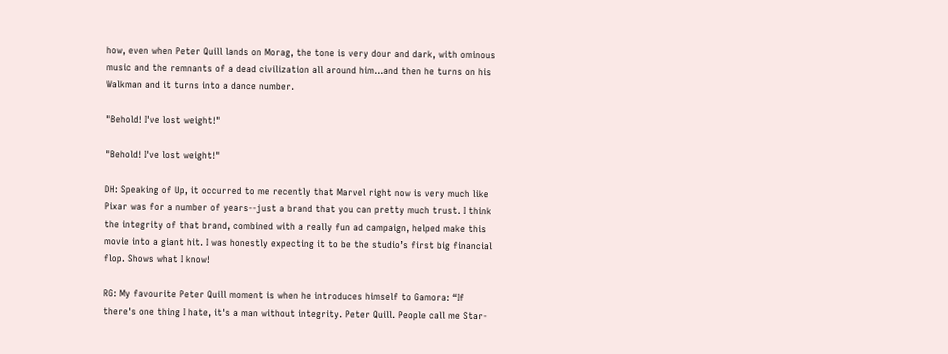how, even when Peter Quill lands on Morag, the tone is very dour and dark, with ominous music and the remnants of a dead civilization all around him...and then he turns on his Walkman and it turns into a dance number.

"Behold! I've lost weight!"

"Behold! I've lost weight!"

DH: Speaking of Up, it occurred to me recently that Marvel right now is very much like Pixar was for a number of years--just a brand that you can pretty much trust. I think the integrity of that brand, combined with a really fun ad campaign, helped make this movie into a giant hit. I was honestly expecting it to be the studio’s first big financial flop. Shows what I know!

RG: My favourite Peter Quill moment is when he introduces himself to Gamora: “If there's one thing I hate, it's a man without integrity. Peter Quill. People call me Star-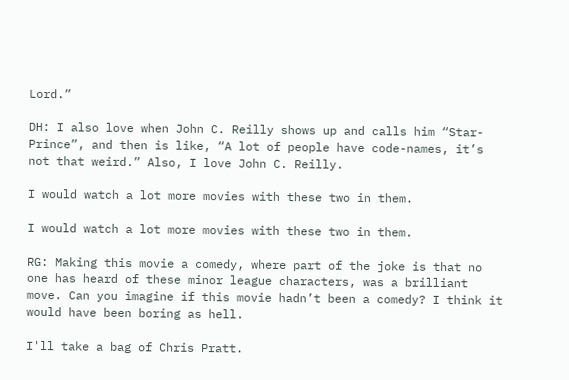Lord.”

DH: I also love when John C. Reilly shows up and calls him “Star-Prince”, and then is like, “A lot of people have code-names, it’s not that weird.” Also, I love John C. Reilly.

I would watch a lot more movies with these two in them.

I would watch a lot more movies with these two in them.

RG: Making this movie a comedy, where part of the joke is that no one has heard of these minor league characters, was a brilliant move. Can you imagine if this movie hadn’t been a comedy? I think it would have been boring as hell.

I'll take a bag of Chris Pratt.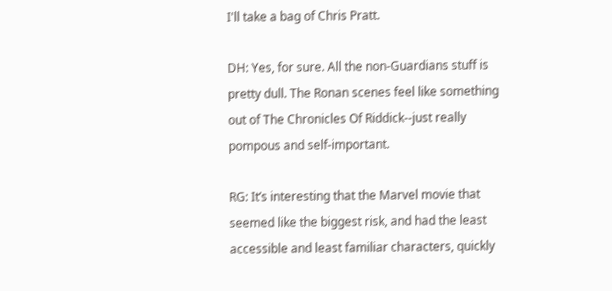I'll take a bag of Chris Pratt.

DH: Yes, for sure. All the non-Guardians stuff is pretty dull. The Ronan scenes feel like something out of The Chronicles Of Riddick--just really pompous and self-important.

RG: It’s interesting that the Marvel movie that seemed like the biggest risk, and had the least accessible and least familiar characters, quickly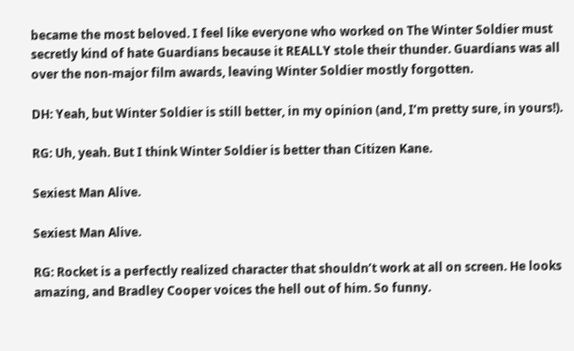became the most beloved. I feel like everyone who worked on The Winter Soldier must secretly kind of hate Guardians because it REALLY stole their thunder. Guardians was all over the non-major film awards, leaving Winter Soldier mostly forgotten.

DH: Yeah, but Winter Soldier is still better, in my opinion (and, I’m pretty sure, in yours!).

RG: Uh, yeah. But I think Winter Soldier is better than Citizen Kane.

Sexiest Man Alive.

Sexiest Man Alive.

RG: Rocket is a perfectly realized character that shouldn’t work at all on screen. He looks amazing, and Bradley Cooper voices the hell out of him. So funny.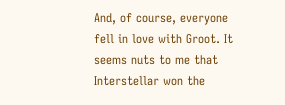And, of course, everyone fell in love with Groot. It seems nuts to me that Interstellar won the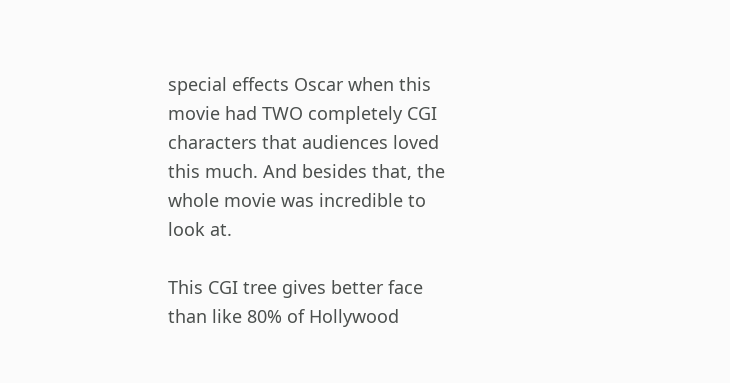special effects Oscar when this movie had TWO completely CGI characters that audiences loved this much. And besides that, the whole movie was incredible to look at.

This CGI tree gives better face than like 80% of Hollywood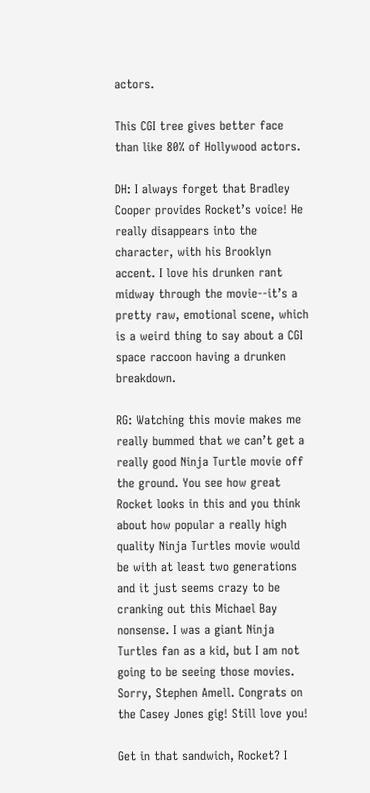actors.

This CGI tree gives better face than like 80% of Hollywood actors.

DH: I always forget that Bradley Cooper provides Rocket’s voice! He really disappears into the character, with his Brooklyn accent. I love his drunken rant midway through the movie--it’s a pretty raw, emotional scene, which is a weird thing to say about a CGI space raccoon having a drunken breakdown.

RG: Watching this movie makes me really bummed that we can’t get a really good Ninja Turtle movie off the ground. You see how great Rocket looks in this and you think about how popular a really high quality Ninja Turtles movie would be with at least two generations and it just seems crazy to be cranking out this Michael Bay nonsense. I was a giant Ninja Turtles fan as a kid, but I am not going to be seeing those movies. Sorry, Stephen Amell. Congrats on the Casey Jones gig! Still love you!

Get in that sandwich, Rocket? I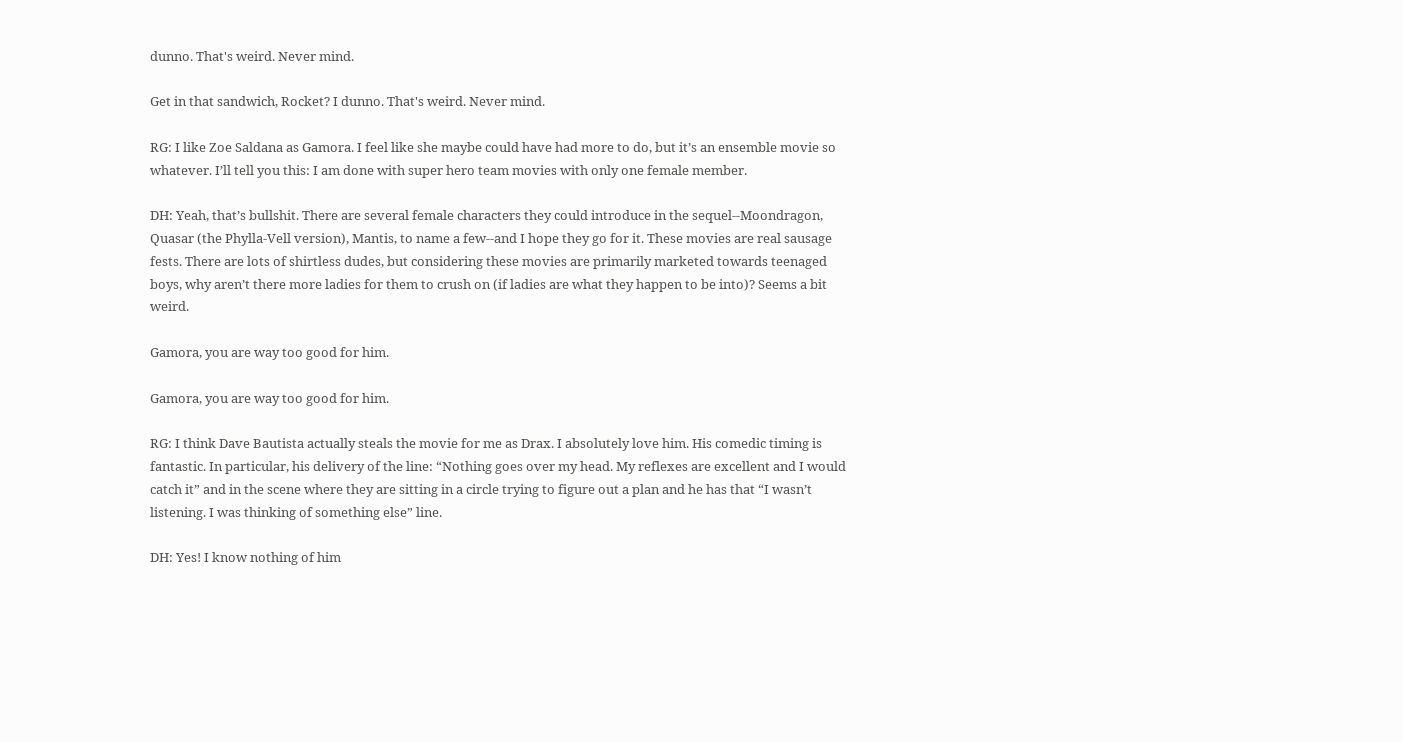dunno. That's weird. Never mind.

Get in that sandwich, Rocket? I dunno. That's weird. Never mind.

RG: I like Zoe Saldana as Gamora. I feel like she maybe could have had more to do, but it’s an ensemble movie so whatever. I’ll tell you this: I am done with super hero team movies with only one female member.

DH: Yeah, that’s bullshit. There are several female characters they could introduce in the sequel--Moondragon, Quasar (the Phylla-Vell version), Mantis, to name a few--and I hope they go for it. These movies are real sausage fests. There are lots of shirtless dudes, but considering these movies are primarily marketed towards teenaged boys, why aren’t there more ladies for them to crush on (if ladies are what they happen to be into)? Seems a bit weird.

Gamora, you are way too good for him.

Gamora, you are way too good for him.

RG: I think Dave Bautista actually steals the movie for me as Drax. I absolutely love him. His comedic timing is fantastic. In particular, his delivery of the line: “Nothing goes over my head. My reflexes are excellent and I would catch it” and in the scene where they are sitting in a circle trying to figure out a plan and he has that “I wasn’t listening. I was thinking of something else” line.

DH: Yes! I know nothing of him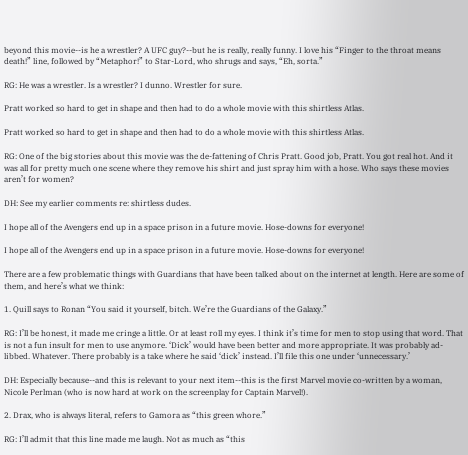beyond this movie--is he a wrestler? A UFC guy?--but he is really, really funny. I love his “Finger to the throat means death!” line, followed by “Metaphor!” to Star-Lord, who shrugs and says, “Eh, sorta.”

RG: He was a wrestler. Is a wrestler? I dunno. Wrestler for sure.

Pratt worked so hard to get in shape and then had to do a whole movie with this shirtless Atlas.

Pratt worked so hard to get in shape and then had to do a whole movie with this shirtless Atlas.

RG: One of the big stories about this movie was the de-fattening of Chris Pratt. Good job, Pratt. You got real hot. And it was all for pretty much one scene where they remove his shirt and just spray him with a hose. Who says these movies aren’t for women?

DH: See my earlier comments re: shirtless dudes.

I hope all of the Avengers end up in a space prison in a future movie. Hose-downs for everyone!

I hope all of the Avengers end up in a space prison in a future movie. Hose-downs for everyone!

There are a few problematic things with Guardians that have been talked about on the internet at length. Here are some of them, and here’s what we think:

1. Quill says to Ronan “You said it yourself, bitch. We’re the Guardians of the Galaxy.”

RG: I’ll be honest, it made me cringe a little. Or at least roll my eyes. I think it’s time for men to stop using that word. That is not a fun insult for men to use anymore. ‘Dick’ would have been better and more appropriate. It was probably ad-libbed. Whatever. There probably is a take where he said ‘dick’ instead. I’ll file this one under ‘unnecessary.’

DH: Especially because--and this is relevant to your next item--this is the first Marvel movie co-written by a woman, Nicole Perlman (who is now hard at work on the screenplay for Captain Marvel!).

2. Drax, who is always literal, refers to Gamora as “this green whore.”

RG: I’ll admit that this line made me laugh. Not as much as “this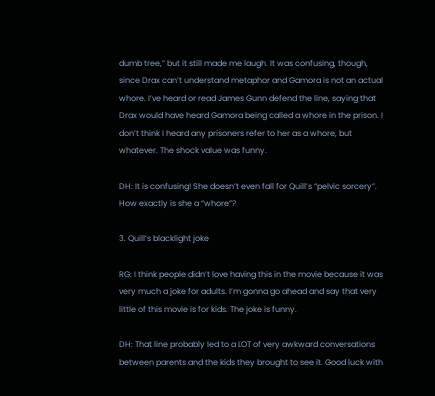dumb tree,” but it still made me laugh. It was confusing, though, since Drax can’t understand metaphor and Gamora is not an actual whore. I’ve heard or read James Gunn defend the line, saying that Drax would have heard Gamora being called a whore in the prison. I don’t think I heard any prisoners refer to her as a whore, but whatever. The shock value was funny.

DH: It is confusing! She doesn’t even fall for Quill’s “pelvic sorcery”. How exactly is she a “whore”?

3. Quill’s blacklight joke

RG: I think people didn’t love having this in the movie because it was very much a joke for adults. I’m gonna go ahead and say that very little of this movie is for kids. The joke is funny.

DH: That line probably led to a LOT of very awkward conversations between parents and the kids they brought to see it. Good luck with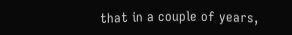that in a couple of years,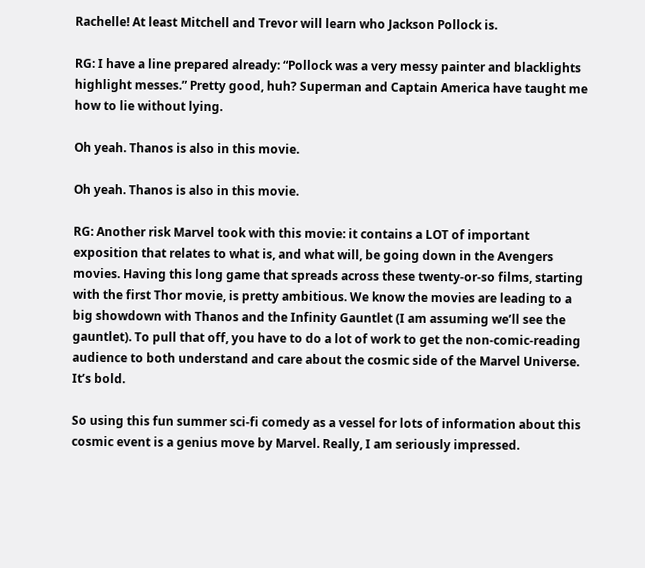Rachelle! At least Mitchell and Trevor will learn who Jackson Pollock is.

RG: I have a line prepared already: “Pollock was a very messy painter and blacklights highlight messes.” Pretty good, huh? Superman and Captain America have taught me how to lie without lying.

Oh yeah. Thanos is also in this movie.

Oh yeah. Thanos is also in this movie.

RG: Another risk Marvel took with this movie: it contains a LOT of important exposition that relates to what is, and what will, be going down in the Avengers movies. Having this long game that spreads across these twenty-or-so films, starting with the first Thor movie, is pretty ambitious. We know the movies are leading to a big showdown with Thanos and the Infinity Gauntlet (I am assuming we’ll see the gauntlet). To pull that off, you have to do a lot of work to get the non-comic-reading audience to both understand and care about the cosmic side of the Marvel Universe. It’s bold.

So using this fun summer sci-fi comedy as a vessel for lots of information about this cosmic event is a genius move by Marvel. Really, I am seriously impressed.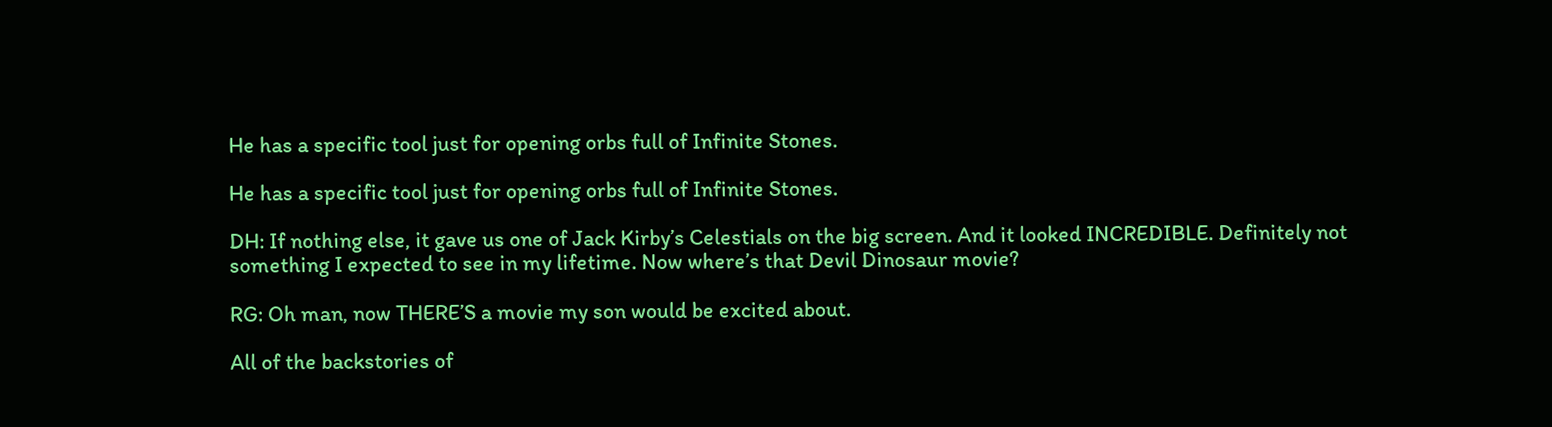He has a specific tool just for opening orbs full of Infinite Stones.

He has a specific tool just for opening orbs full of Infinite Stones.

DH: If nothing else, it gave us one of Jack Kirby’s Celestials on the big screen. And it looked INCREDIBLE. Definitely not something I expected to see in my lifetime. Now where’s that Devil Dinosaur movie?

RG: Oh man, now THERE’S a movie my son would be excited about.

All of the backstories of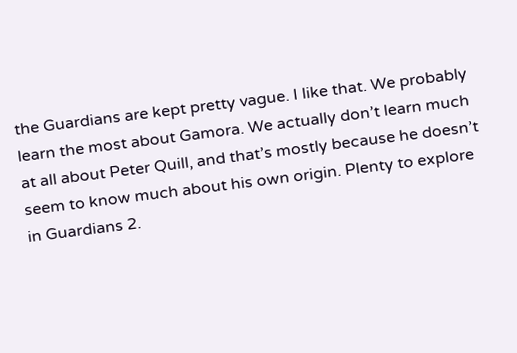the Guardians are kept pretty vague. I like that. We probably learn the most about Gamora. We actually don’t learn much at all about Peter Quill, and that’s mostly because he doesn’t seem to know much about his own origin. Plenty to explore in Guardians 2.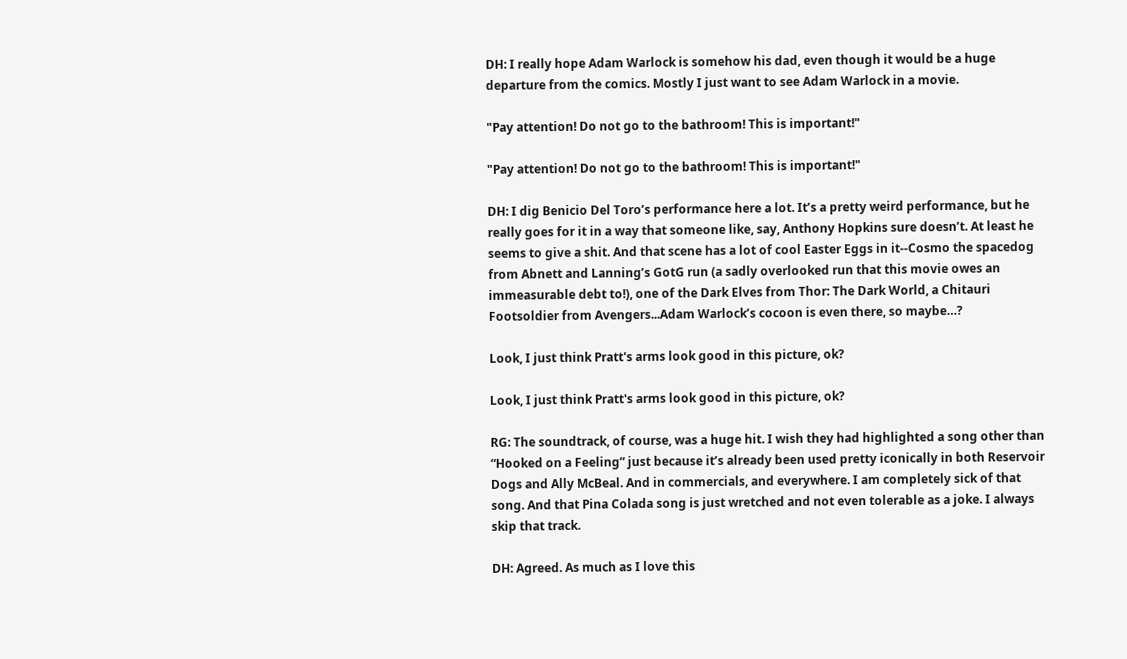DH: I really hope Adam Warlock is somehow his dad, even though it would be a huge departure from the comics. Mostly I just want to see Adam Warlock in a movie.

"Pay attention! Do not go to the bathroom! This is important!"

"Pay attention! Do not go to the bathroom! This is important!"

DH: I dig Benicio Del Toro’s performance here a lot. It’s a pretty weird performance, but he really goes for it in a way that someone like, say, Anthony Hopkins sure doesn’t. At least he seems to give a shit. And that scene has a lot of cool Easter Eggs in it--Cosmo the spacedog from Abnett and Lanning’s GotG run (a sadly overlooked run that this movie owes an immeasurable debt to!), one of the Dark Elves from Thor: The Dark World, a Chitauri Footsoldier from Avengers...Adam Warlock’s cocoon is even there, so maybe…?

Look, I just think Pratt's arms look good in this picture, ok?

Look, I just think Pratt's arms look good in this picture, ok?

RG: The soundtrack, of course, was a huge hit. I wish they had highlighted a song other than “Hooked on a Feeling” just because it’s already been used pretty iconically in both Reservoir Dogs and Ally McBeal. And in commercials, and everywhere. I am completely sick of that song. And that Pina Colada song is just wretched and not even tolerable as a joke. I always skip that track.

DH: Agreed. As much as I love this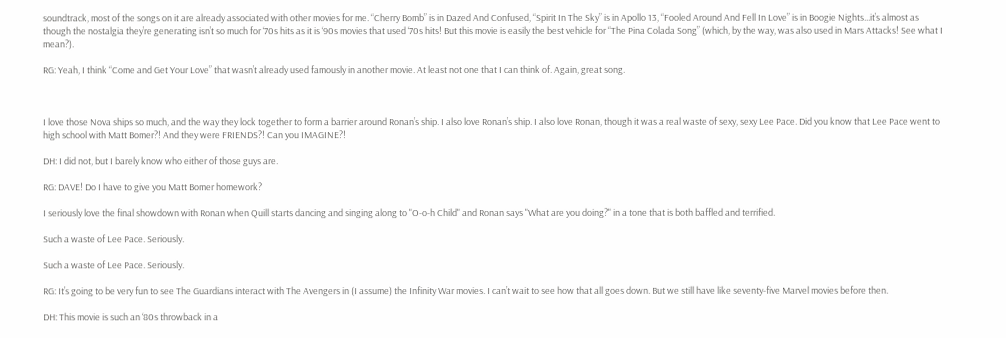soundtrack, most of the songs on it are already associated with other movies for me. “Cherry Bomb” is in Dazed And Confused, “Spirit In The Sky” is in Apollo 13, “Fooled Around And Fell In Love” is in Boogie Nights...it’s almost as though the nostalgia they’re generating isn’t so much for ‘70s hits as it is ‘90s movies that used ‘70s hits! But this movie is easily the best vehicle for “The Pina Colada Song” (which, by the way, was also used in Mars Attacks! See what I mean?).

RG: Yeah, I think “Come and Get Your Love” that wasn’t already used famously in another movie. At least not one that I can think of. Again, great song.



I love those Nova ships so much, and the way they lock together to form a barrier around Ronan’s ship. I also love Ronan’s ship. I also love Ronan, though it was a real waste of sexy, sexy Lee Pace. Did you know that Lee Pace went to high school with Matt Bomer?! And they were FRIENDS?! Can you IMAGINE?!

DH: I did not, but I barely know who either of those guys are.

RG: DAVE! Do I have to give you Matt Bomer homework?

I seriously love the final showdown with Ronan when Quill starts dancing and singing along to "O-o-h Child" and Ronan says "What are you doing?" in a tone that is both baffled and terrified.

Such a waste of Lee Pace. Seriously.

Such a waste of Lee Pace. Seriously.

RG: It’s going to be very fun to see The Guardians interact with The Avengers in (I assume) the Infinity War movies. I can’t wait to see how that all goes down. But we still have like seventy-five Marvel movies before then.

DH: This movie is such an ‘80s throwback in a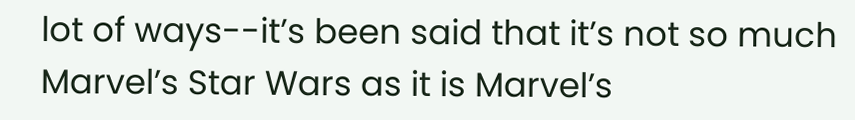lot of ways--it’s been said that it’s not so much Marvel’s Star Wars as it is Marvel’s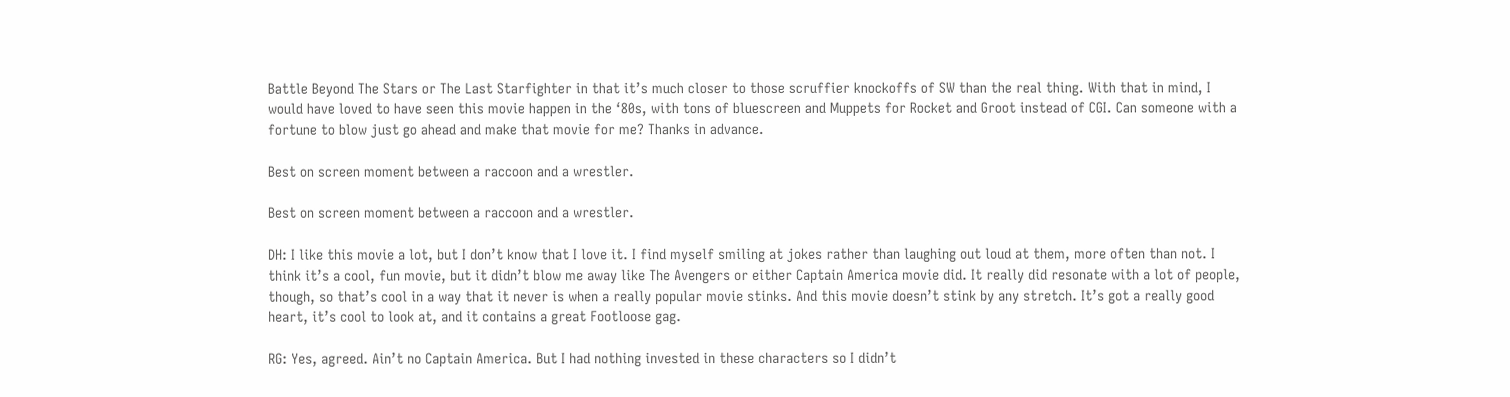Battle Beyond The Stars or The Last Starfighter in that it’s much closer to those scruffier knockoffs of SW than the real thing. With that in mind, I would have loved to have seen this movie happen in the ‘80s, with tons of bluescreen and Muppets for Rocket and Groot instead of CGI. Can someone with a fortune to blow just go ahead and make that movie for me? Thanks in advance.

Best on screen moment between a raccoon and a wrestler.

Best on screen moment between a raccoon and a wrestler.

DH: I like this movie a lot, but I don’t know that I love it. I find myself smiling at jokes rather than laughing out loud at them, more often than not. I think it’s a cool, fun movie, but it didn’t blow me away like The Avengers or either Captain America movie did. It really did resonate with a lot of people, though, so that’s cool in a way that it never is when a really popular movie stinks. And this movie doesn’t stink by any stretch. It’s got a really good heart, it’s cool to look at, and it contains a great Footloose gag.

RG: Yes, agreed. Ain’t no Captain America. But I had nothing invested in these characters so I didn’t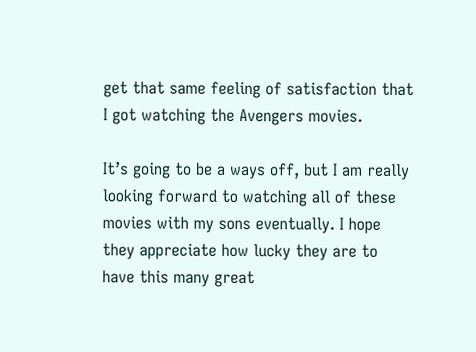get that same feeling of satisfaction that I got watching the Avengers movies.

It’s going to be a ways off, but I am really looking forward to watching all of these movies with my sons eventually. I hope they appreciate how lucky they are to have this many great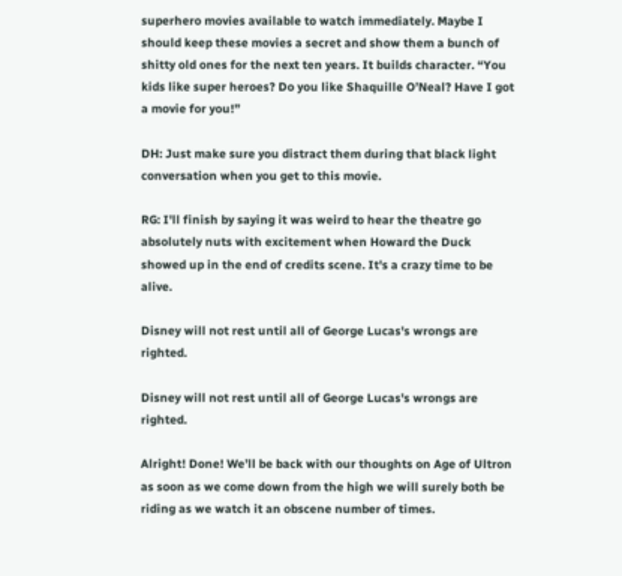superhero movies available to watch immediately. Maybe I should keep these movies a secret and show them a bunch of shitty old ones for the next ten years. It builds character. “You kids like super heroes? Do you like Shaquille O’Neal? Have I got a movie for you!”

DH: Just make sure you distract them during that black light conversation when you get to this movie.

RG: I'll finish by saying it was weird to hear the theatre go absolutely nuts with excitement when Howard the Duck showed up in the end of credits scene. It's a crazy time to be alive.

Disney will not rest until all of George Lucas's wrongs are righted.

Disney will not rest until all of George Lucas's wrongs are righted.

Alright! Done! We’ll be back with our thoughts on Age of Ultron as soon as we come down from the high we will surely both be riding as we watch it an obscene number of times.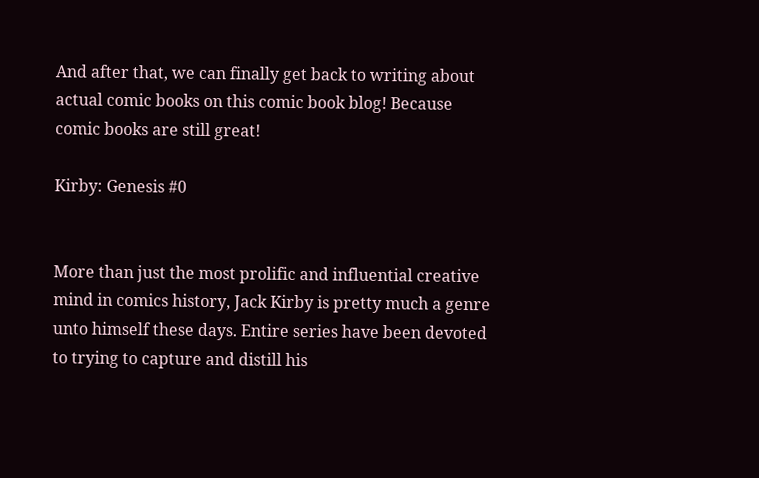And after that, we can finally get back to writing about actual comic books on this comic book blog! Because comic books are still great!

Kirby: Genesis #0


More than just the most prolific and influential creative mind in comics history, Jack Kirby is pretty much a genre unto himself these days. Entire series have been devoted to trying to capture and distill his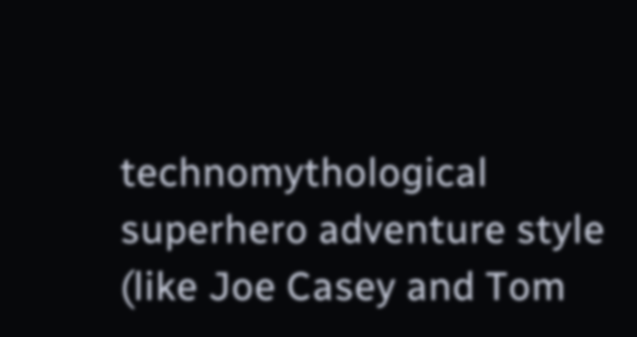technomythological superhero adventure style (like Joe Casey and Tom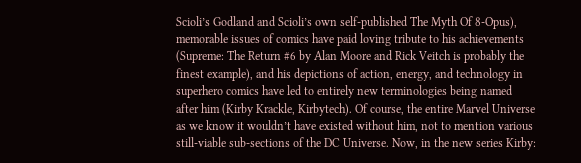Scioli’s Godland and Scioli’s own self-published The Myth Of 8-Opus), memorable issues of comics have paid loving tribute to his achievements (Supreme: The Return #6 by Alan Moore and Rick Veitch is probably the finest example), and his depictions of action, energy, and technology in superhero comics have led to entirely new terminologies being named after him (Kirby Krackle, Kirbytech). Of course, the entire Marvel Universe as we know it wouldn’t have existed without him, not to mention various still-viable sub-sections of the DC Universe. Now, in the new series Kirby: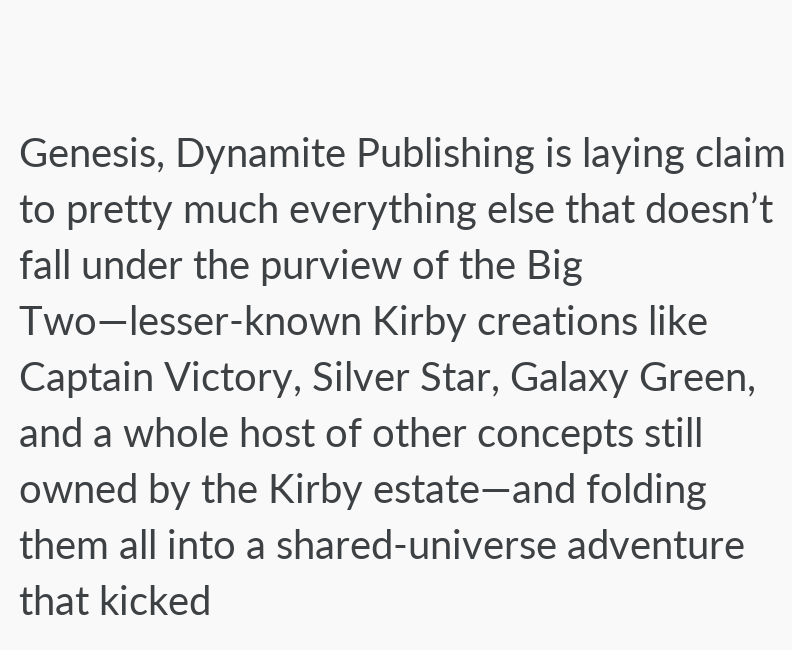Genesis, Dynamite Publishing is laying claim to pretty much everything else that doesn’t fall under the purview of the Big Two—lesser-known Kirby creations like Captain Victory, Silver Star, Galaxy Green, and a whole host of other concepts still owned by the Kirby estate—and folding them all into a shared-universe adventure that kicked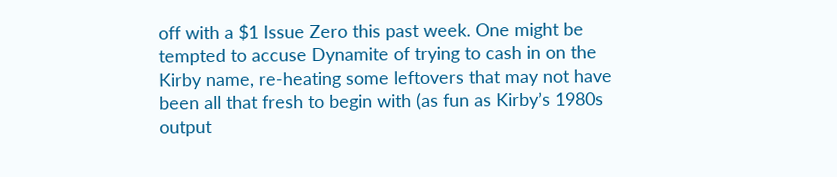off with a $1 Issue Zero this past week. One might be tempted to accuse Dynamite of trying to cash in on the Kirby name, re-heating some leftovers that may not have been all that fresh to begin with (as fun as Kirby’s 1980s output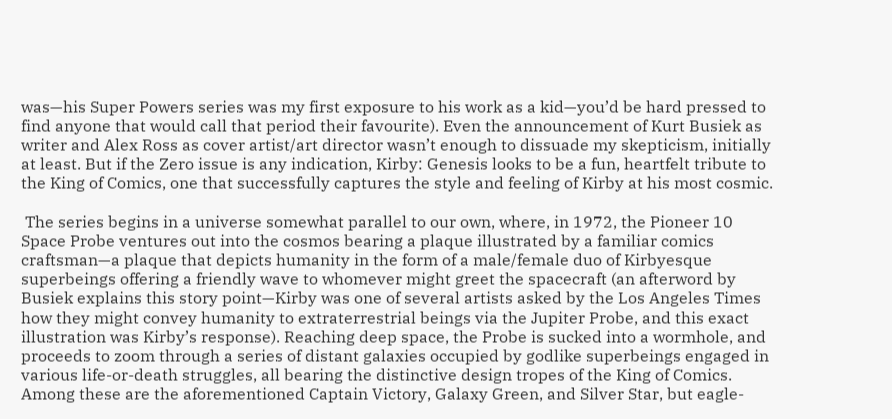was—his Super Powers series was my first exposure to his work as a kid—you’d be hard pressed to find anyone that would call that period their favourite). Even the announcement of Kurt Busiek as writer and Alex Ross as cover artist/art director wasn’t enough to dissuade my skepticism, initially at least. But if the Zero issue is any indication, Kirby: Genesis looks to be a fun, heartfelt tribute to the King of Comics, one that successfully captures the style and feeling of Kirby at his most cosmic.

 The series begins in a universe somewhat parallel to our own, where, in 1972, the Pioneer 10 Space Probe ventures out into the cosmos bearing a plaque illustrated by a familiar comics craftsman—a plaque that depicts humanity in the form of a male/female duo of Kirbyesque superbeings offering a friendly wave to whomever might greet the spacecraft (an afterword by Busiek explains this story point—Kirby was one of several artists asked by the Los Angeles Times how they might convey humanity to extraterrestrial beings via the Jupiter Probe, and this exact illustration was Kirby’s response). Reaching deep space, the Probe is sucked into a wormhole, and proceeds to zoom through a series of distant galaxies occupied by godlike superbeings engaged in various life-or-death struggles, all bearing the distinctive design tropes of the King of Comics. Among these are the aforementioned Captain Victory, Galaxy Green, and Silver Star, but eagle-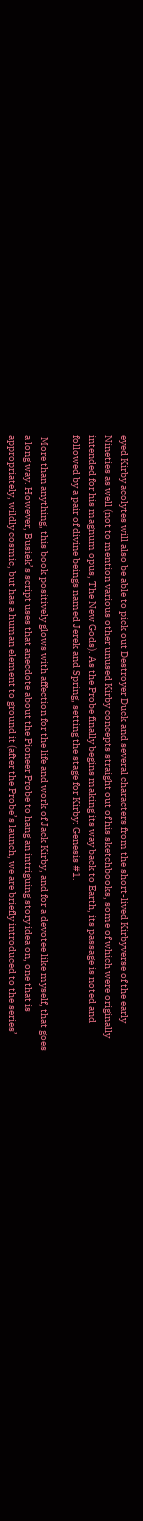eyed Kirby acolytes will also be able to pick out Destroyer Duck and several characters from the short-lived Kirbyverse of the early Nineties as well (not to mention various other unused Kirby concepts straight out of his sketchbooks, some of which were originally intended for his magnum opus, The New Gods). As the Probe finally begins making its way back to Earth, its passage is noted and followed by a pair of divine beings named Jerek and Spring, setting the stage for Kirby: Genesis #1.

 More than anything, this book positively glows with affection for the life and work of Jack Kirby, and for a devotee like myself, that goes a long way. However, Busiek’s script uses that anecdote about the Pioneer Probe to hang an intriguing story idea on, one that is appropriately, wildly cosmic, but has a human element to ground it (after the Probe’s launch, we are briefly introduced to the series’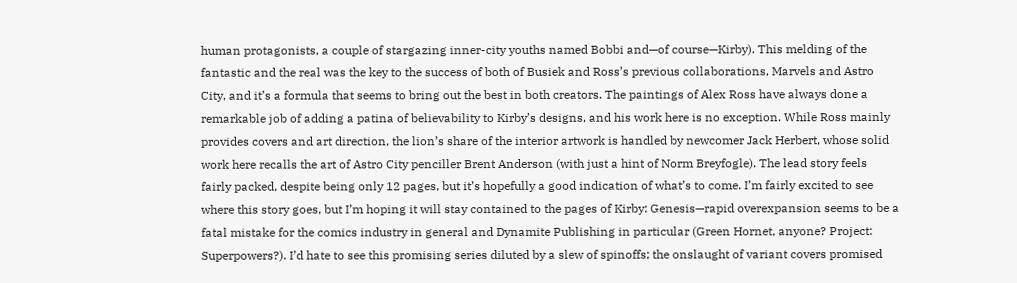human protagonists, a couple of stargazing inner-city youths named Bobbi and—of course—Kirby). This melding of the fantastic and the real was the key to the success of both of Busiek and Ross’s previous collaborations, Marvels and Astro City, and it’s a formula that seems to bring out the best in both creators. The paintings of Alex Ross have always done a remarkable job of adding a patina of believability to Kirby’s designs, and his work here is no exception. While Ross mainly provides covers and art direction, the lion’s share of the interior artwork is handled by newcomer Jack Herbert, whose solid work here recalls the art of Astro City penciller Brent Anderson (with just a hint of Norm Breyfogle). The lead story feels fairly packed, despite being only 12 pages, but it’s hopefully a good indication of what’s to come. I’m fairly excited to see where this story goes, but I’m hoping it will stay contained to the pages of Kirby: Genesis—rapid overexpansion seems to be a fatal mistake for the comics industry in general and Dynamite Publishing in particular (Green Hornet, anyone? Project: Superpowers?). I’d hate to see this promising series diluted by a slew of spinoffs; the onslaught of variant covers promised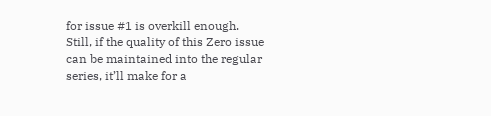for issue #1 is overkill enough. Still, if the quality of this Zero issue can be maintained into the regular series, it’ll make for a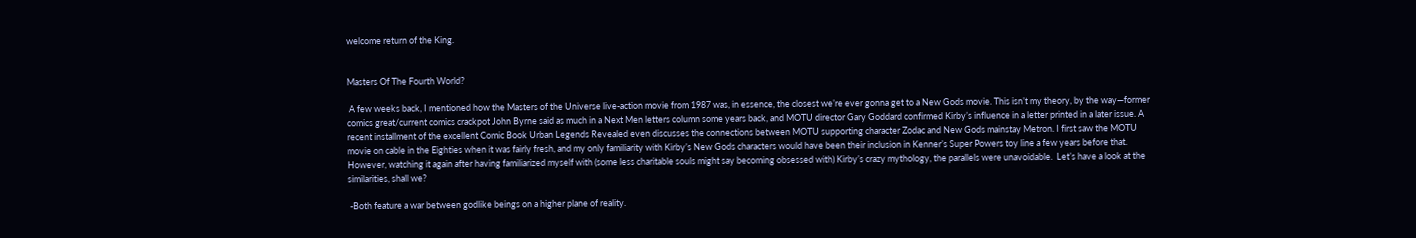welcome return of the King.


Masters Of The Fourth World?

 A few weeks back, I mentioned how the Masters of the Universe live-action movie from 1987 was, in essence, the closest we’re ever gonna get to a New Gods movie. This isn’t my theory, by the way—former comics great/current comics crackpot John Byrne said as much in a Next Men letters column some years back, and MOTU director Gary Goddard confirmed Kirby’s influence in a letter printed in a later issue. A recent installment of the excellent Comic Book Urban Legends Revealed even discusses the connections between MOTU supporting character Zodac and New Gods mainstay Metron. I first saw the MOTU movie on cable in the Eighties when it was fairly fresh, and my only familiarity with Kirby’s New Gods characters would have been their inclusion in Kenner’s Super Powers toy line a few years before that. However, watching it again after having familiarized myself with (some less charitable souls might say becoming obsessed with) Kirby’s crazy mythology, the parallels were unavoidable.  Let’s have a look at the similarities, shall we?

 -Both feature a war between godlike beings on a higher plane of reality.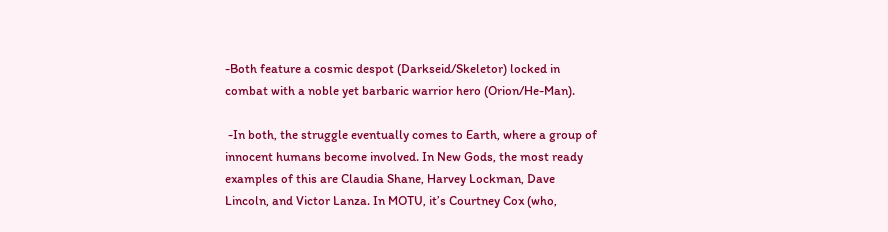-Both feature a cosmic despot (Darkseid/Skeletor) locked in combat with a noble yet barbaric warrior hero (Orion/He-Man).

 -In both, the struggle eventually comes to Earth, where a group of innocent humans become involved. In New Gods, the most ready examples of this are Claudia Shane, Harvey Lockman, Dave Lincoln, and Victor Lanza. In MOTU, it’s Courtney Cox (who,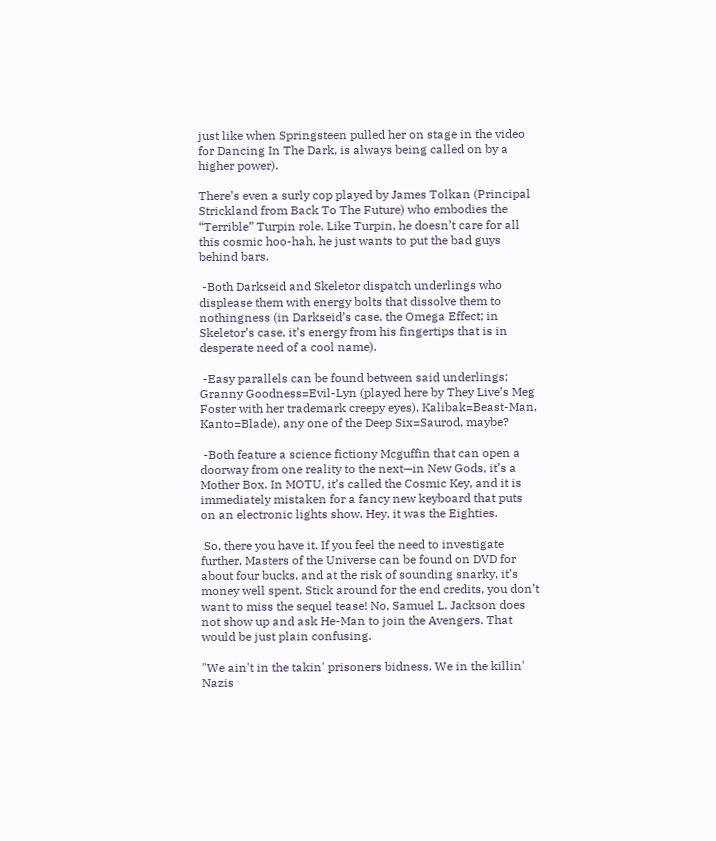just like when Springsteen pulled her on stage in the video for Dancing In The Dark, is always being called on by a higher power).

There’s even a surly cop played by James Tolkan (Principal Strickland from Back To The Future) who embodies the “Terrible” Turpin role. Like Turpin, he doesn’t care for all this cosmic hoo-hah, he just wants to put the bad guys behind bars.

 -Both Darkseid and Skeletor dispatch underlings who displease them with energy bolts that dissolve them to nothingness (in Darkseid’s case, the Omega Effect; in Skeletor’s case, it’s energy from his fingertips that is in desperate need of a cool name).

 -Easy parallels can be found between said underlings; Granny Goodness=Evil-Lyn (played here by They Live’s Meg Foster with her trademark creepy eyes), Kalibak=Beast-Man, Kanto=Blade), any one of the Deep Six=Saurod, maybe?

 -Both feature a science fictiony Mcguffin that can open a doorway from one reality to the next—in New Gods, it’s a Mother Box. In MOTU, it’s called the Cosmic Key, and it is immediately mistaken for a fancy new keyboard that puts on an electronic lights show. Hey, it was the Eighties.

 So, there you have it. If you feel the need to investigate further, Masters of the Universe can be found on DVD for about four bucks, and at the risk of sounding snarky, it’s money well spent. Stick around for the end credits, you don’t want to miss the sequel tease! No, Samuel L. Jackson does not show up and ask He-Man to join the Avengers. That would be just plain confusing.

"We ain't in the takin' prisoners bidness. We in the killin' Nazis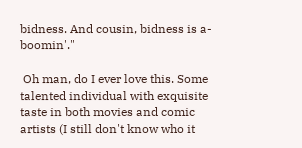bidness. And cousin, bidness is a-boomin'."

 Oh man, do I ever love this. Some talented individual with exquisite taste in both movies and comic artists (I still don't know who it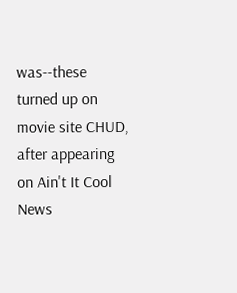was--these turned up on movie site CHUD, after appearing on Ain't It Cool News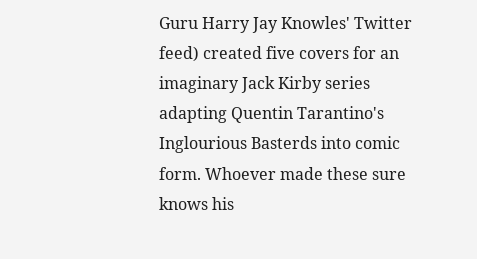Guru Harry Jay Knowles' Twitter feed) created five covers for an imaginary Jack Kirby series adapting Quentin Tarantino's Inglourious Basterds into comic form. Whoever made these sure knows his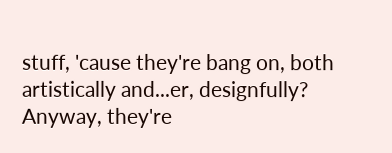stuff, 'cause they're bang on, both artistically and...er, designfully? Anyway, they're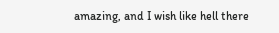amazing, and I wish like hell there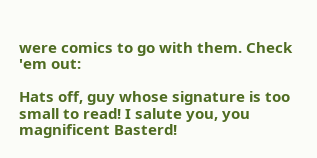were comics to go with them. Check 'em out:

Hats off, guy whose signature is too small to read! I salute you, you magnificent Basterd!